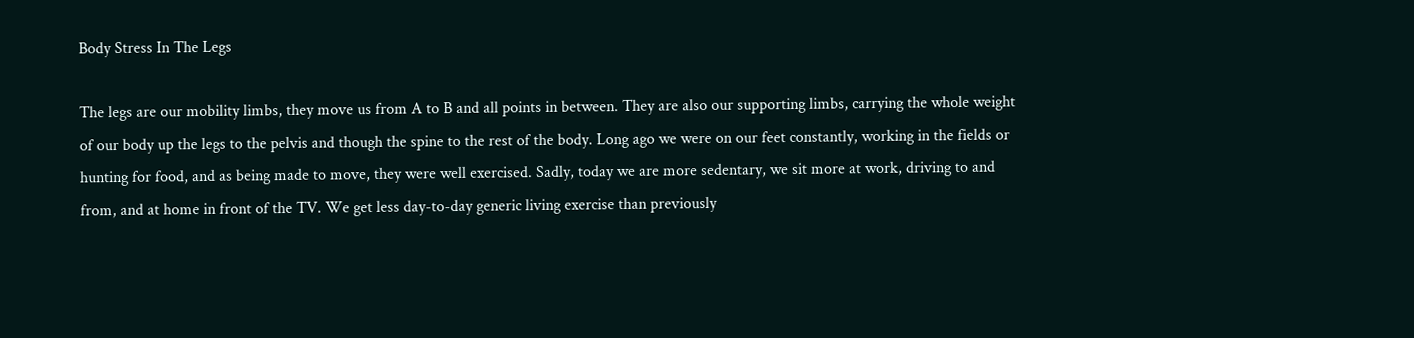Body Stress In The Legs

The legs are our mobility limbs, they move us from A to B and all points in between. They are also our supporting limbs, carrying the whole weight of our body up the legs to the pelvis and though the spine to the rest of the body. Long ago we were on our feet constantly, working in the fields or hunting for food, and as being made to move, they were well exercised. Sadly, today we are more sedentary, we sit more at work, driving to and from, and at home in front of the TV. We get less day-to-day generic living exercise than previously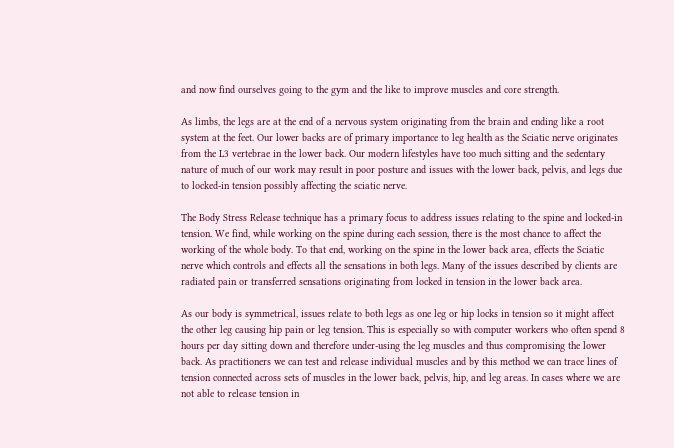and now find ourselves going to the gym and the like to improve muscles and core strength.

As limbs, the legs are at the end of a nervous system originating from the brain and ending like a root system at the feet. Our lower backs are of primary importance to leg health as the Sciatic nerve originates from the L3 vertebrae in the lower back. Our modern lifestyles have too much sitting and the sedentary nature of much of our work may result in poor posture and issues with the lower back, pelvis, and legs due to locked-in tension possibly affecting the sciatic nerve.

The Body Stress Release technique has a primary focus to address issues relating to the spine and locked-in tension. We find, while working on the spine during each session, there is the most chance to affect the working of the whole body. To that end, working on the spine in the lower back area, effects the Sciatic nerve which controls and effects all the sensations in both legs. Many of the issues described by clients are radiated pain or transferred sensations originating from locked in tension in the lower back area.

As our body is symmetrical, issues relate to both legs as one leg or hip locks in tension so it might affect the other leg causing hip pain or leg tension. This is especially so with computer workers who often spend 8 hours per day sitting down and therefore under-using the leg muscles and thus compromising the lower back. As practitioners we can test and release individual muscles and by this method we can trace lines of tension connected across sets of muscles in the lower back, pelvis, hip, and leg areas. In cases where we are not able to release tension in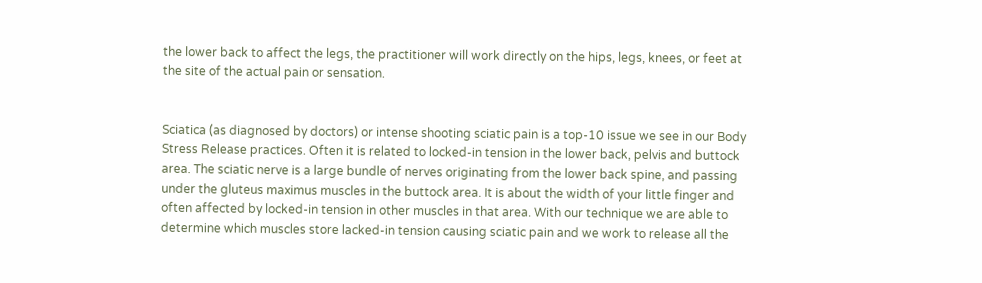the lower back to affect the legs, the practitioner will work directly on the hips, legs, knees, or feet at the site of the actual pain or sensation.


Sciatica (as diagnosed by doctors) or intense shooting sciatic pain is a top-10 issue we see in our Body Stress Release practices. Often it is related to locked-in tension in the lower back, pelvis and buttock area. The sciatic nerve is a large bundle of nerves originating from the lower back spine, and passing under the gluteus maximus muscles in the buttock area. It is about the width of your little finger and often affected by locked-in tension in other muscles in that area. With our technique we are able to determine which muscles store lacked-in tension causing sciatic pain and we work to release all the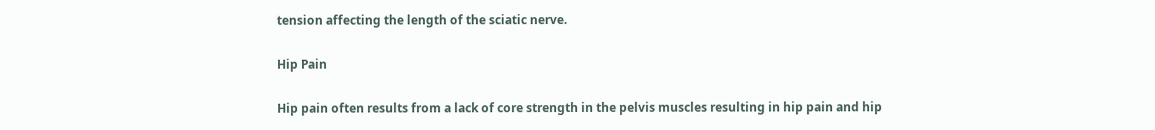tension affecting the length of the sciatic nerve.

Hip Pain

Hip pain often results from a lack of core strength in the pelvis muscles resulting in hip pain and hip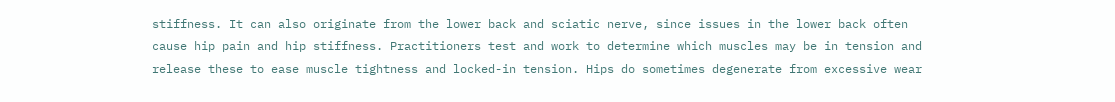stiffness. It can also originate from the lower back and sciatic nerve, since issues in the lower back often cause hip pain and hip stiffness. Practitioners test and work to determine which muscles may be in tension and release these to ease muscle tightness and locked-in tension. Hips do sometimes degenerate from excessive wear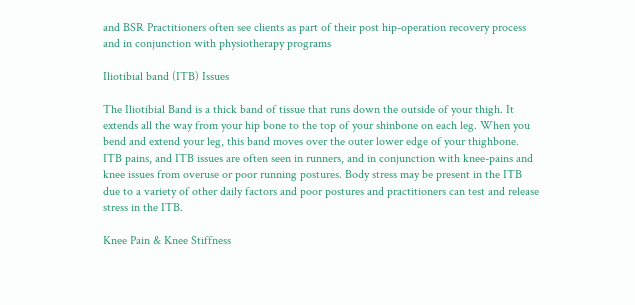and BSR Practitioners often see clients as part of their post hip-operation recovery process and in conjunction with physiotherapy programs

Iliotibial band (ITB) Issues

The Iliotibial Band is a thick band of tissue that runs down the outside of your thigh. It extends all the way from your hip bone to the top of your shinbone on each leg. When you bend and extend your leg, this band moves over the outer lower edge of your thighbone. ITB pains, and ITB issues are often seen in runners, and in conjunction with knee-pains and knee issues from overuse or poor running postures. Body stress may be present in the ITB due to a variety of other daily factors and poor postures and practitioners can test and release stress in the ITB.

Knee Pain & Knee Stiffness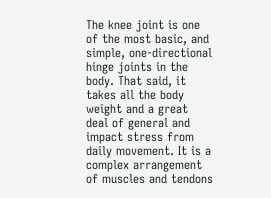The knee joint is one of the most basic, and simple, one-directional hinge joints in the body. That said, it takes all the body weight and a great deal of general and impact stress from daily movement. It is a complex arrangement of muscles and tendons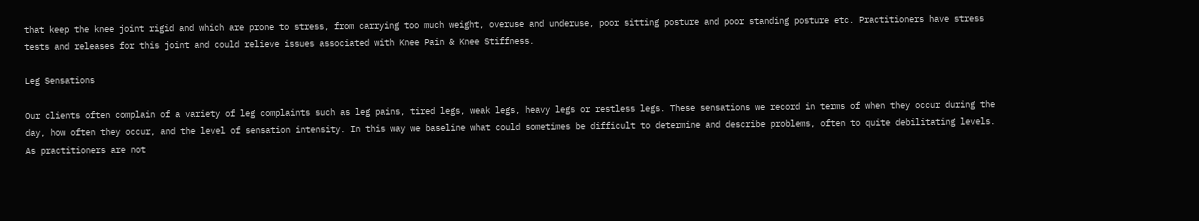that keep the knee joint rigid and which are prone to stress, from carrying too much weight, overuse and underuse, poor sitting posture and poor standing posture etc. Practitioners have stress tests and releases for this joint and could relieve issues associated with Knee Pain & Knee Stiffness.

Leg Sensations

Our clients often complain of a variety of leg complaints such as leg pains, tired legs, weak legs, heavy legs or restless legs. These sensations we record in terms of when they occur during the day, how often they occur, and the level of sensation intensity. In this way we baseline what could sometimes be difficult to determine and describe problems, often to quite debilitating levels. As practitioners are not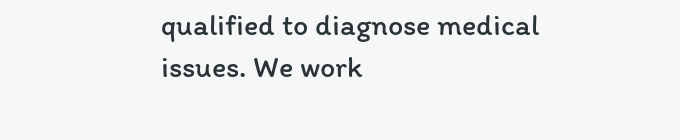qualified to diagnose medical issues. We work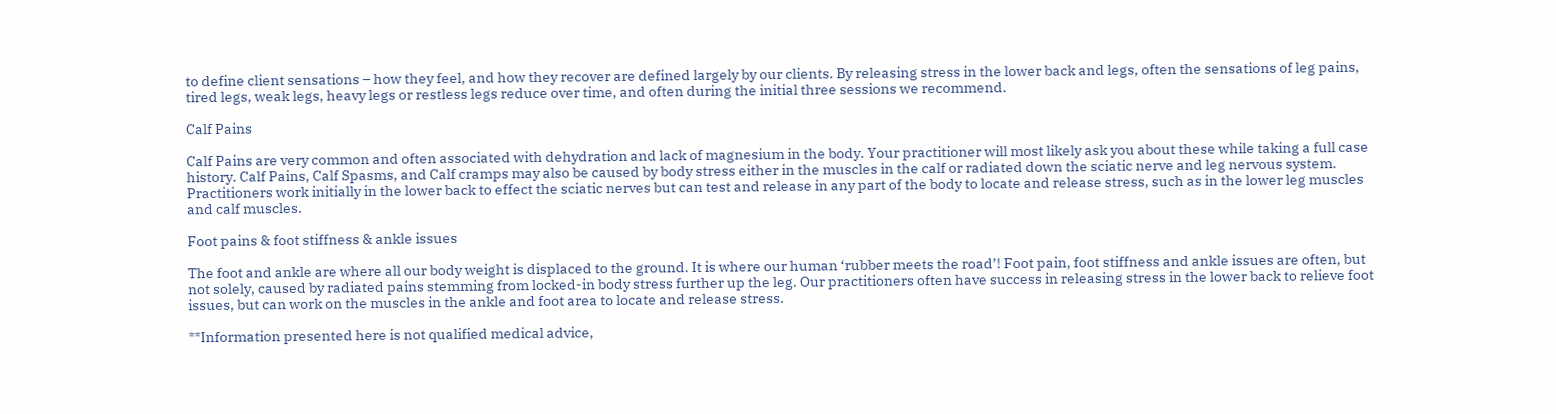to define client sensations – how they feel, and how they recover are defined largely by our clients. By releasing stress in the lower back and legs, often the sensations of leg pains, tired legs, weak legs, heavy legs or restless legs reduce over time, and often during the initial three sessions we recommend.

Calf Pains

Calf Pains are very common and often associated with dehydration and lack of magnesium in the body. Your practitioner will most likely ask you about these while taking a full case history. Calf Pains, Calf Spasms, and Calf cramps may also be caused by body stress either in the muscles in the calf or radiated down the sciatic nerve and leg nervous system. Practitioners work initially in the lower back to effect the sciatic nerves but can test and release in any part of the body to locate and release stress, such as in the lower leg muscles and calf muscles.

Foot pains & foot stiffness & ankle issues

The foot and ankle are where all our body weight is displaced to the ground. It is where our human ‘rubber meets the road’! Foot pain, foot stiffness and ankle issues are often, but not solely, caused by radiated pains stemming from locked-in body stress further up the leg. Our practitioners often have success in releasing stress in the lower back to relieve foot issues, but can work on the muscles in the ankle and foot area to locate and release stress.

**Information presented here is not qualified medical advice,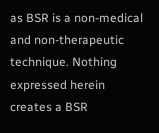as BSR is a non-medical and non-therapeutic technique. Nothing expressed herein creates a BSR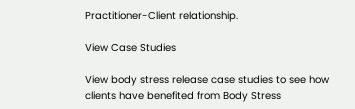Practitioner-Client relationship.

View Case Studies

View body stress release case studies to see how clients have benefited from Body Stress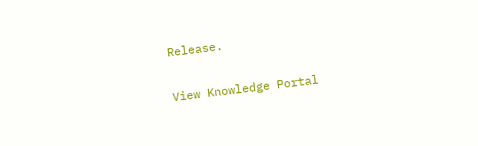Release.

View Knowledge Portal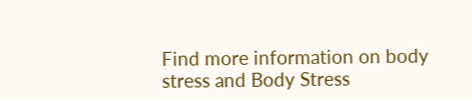Find more information on body stress and Body Stress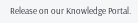Release on our Knowledge Portal.